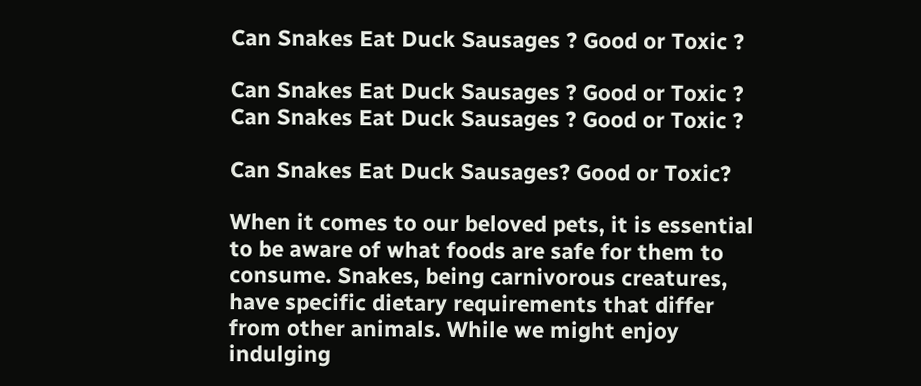Can Snakes Eat Duck Sausages ? Good or Toxic ?

Can Snakes Eat Duck Sausages ? Good or Toxic ?
Can Snakes Eat Duck Sausages ? Good or Toxic ?

Can Snakes Eat Duck Sausages? Good or Toxic?

When it comes to our beloved pets, it is essential to be aware of what foods are safe for them to consume. Snakes, being carnivorous creatures, have specific dietary requirements that differ from other animals. While we might enjoy indulging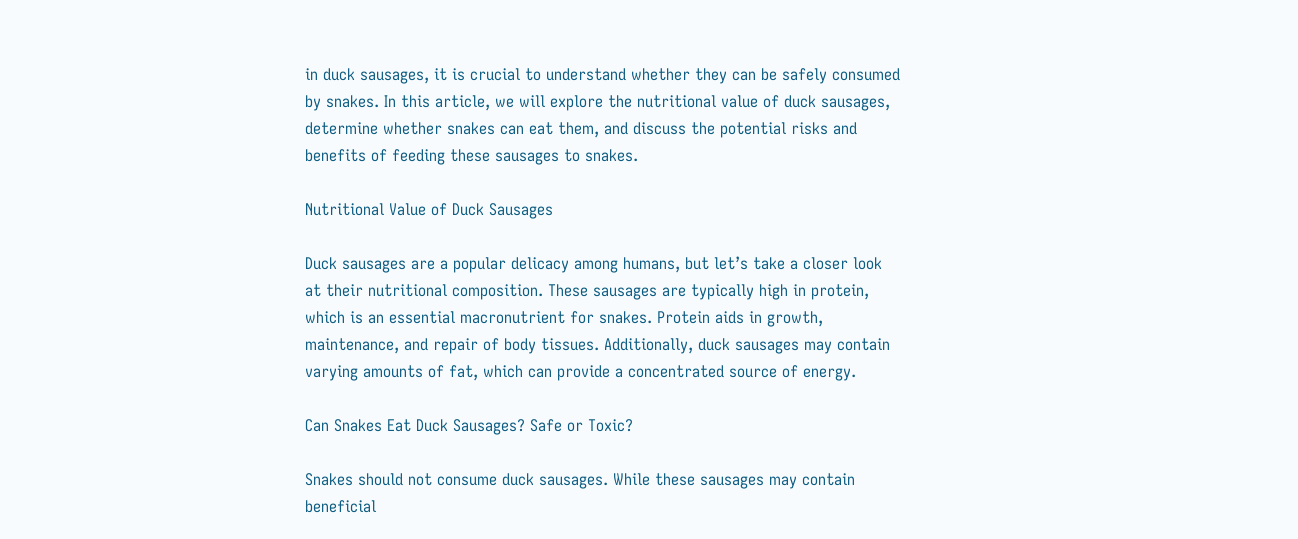in duck sausages, it is crucial to understand whether they can be safely consumed by snakes. In this article, we will explore the nutritional value of duck sausages, determine whether snakes can eat them, and discuss the potential risks and benefits of feeding these sausages to snakes.

Nutritional Value of Duck Sausages

Duck sausages are a popular delicacy among humans, but let’s take a closer look at their nutritional composition. These sausages are typically high in protein, which is an essential macronutrient for snakes. Protein aids in growth, maintenance, and repair of body tissues. Additionally, duck sausages may contain varying amounts of fat, which can provide a concentrated source of energy.

Can Snakes Eat Duck Sausages? Safe or Toxic?

Snakes should not consume duck sausages. While these sausages may contain beneficial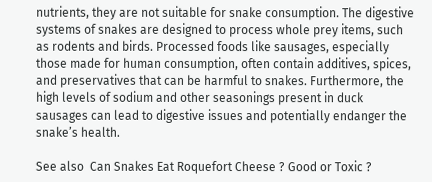nutrients, they are not suitable for snake consumption. The digestive systems of snakes are designed to process whole prey items, such as rodents and birds. Processed foods like sausages, especially those made for human consumption, often contain additives, spices, and preservatives that can be harmful to snakes. Furthermore, the high levels of sodium and other seasonings present in duck sausages can lead to digestive issues and potentially endanger the snake’s health.

See also  Can Snakes Eat Roquefort Cheese ? Good or Toxic ?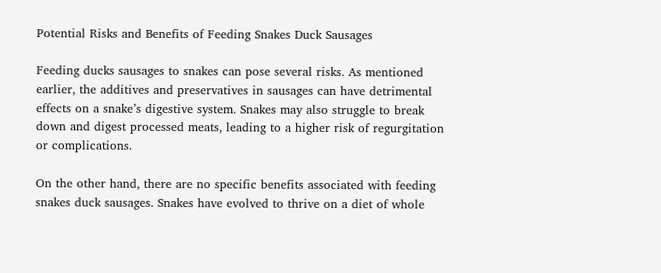Potential Risks and Benefits of Feeding Snakes Duck Sausages

Feeding ducks sausages to snakes can pose several risks. As mentioned earlier, the additives and preservatives in sausages can have detrimental effects on a snake’s digestive system. Snakes may also struggle to break down and digest processed meats, leading to a higher risk of regurgitation or complications.

On the other hand, there are no specific benefits associated with feeding snakes duck sausages. Snakes have evolved to thrive on a diet of whole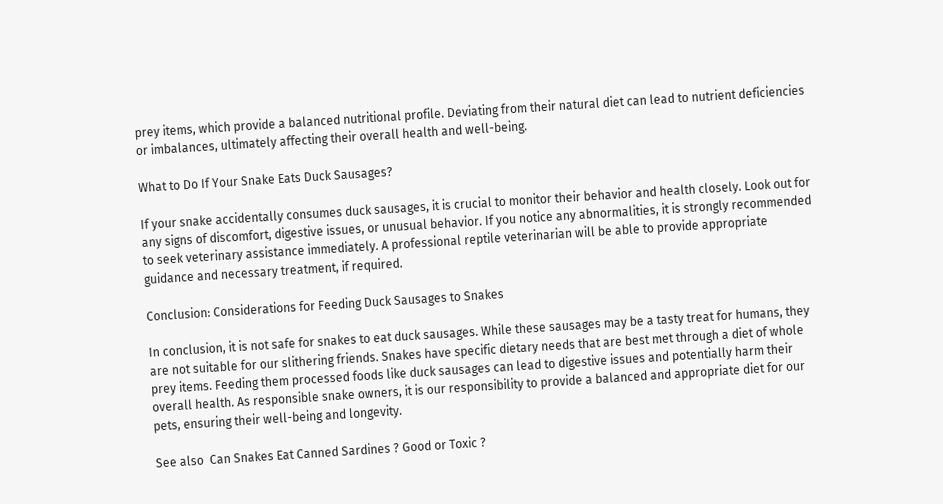prey items, which provide a balanced nutritional profile. Deviating from their natural diet can lead to nutrient deficiencies or imbalances, ultimately affecting their overall health and well-being.

What to Do If Your Snake Eats Duck Sausages?

If your snake accidentally consumes duck sausages, it is crucial to monitor their behavior and health closely. Look out for any signs of discomfort, digestive issues, or unusual behavior. If you notice any abnormalities, it is strongly recommended to seek veterinary assistance immediately. A professional reptile veterinarian will be able to provide appropriate guidance and necessary treatment, if required.

Conclusion: Considerations for Feeding Duck Sausages to Snakes

In conclusion, it is not safe for snakes to eat duck sausages. While these sausages may be a tasty treat for humans, they are not suitable for our slithering friends. Snakes have specific dietary needs that are best met through a diet of whole prey items. Feeding them processed foods like duck sausages can lead to digestive issues and potentially harm their overall health. As responsible snake owners, it is our responsibility to provide a balanced and appropriate diet for our pets, ensuring their well-being and longevity.

See also  Can Snakes Eat Canned Sardines ? Good or Toxic ?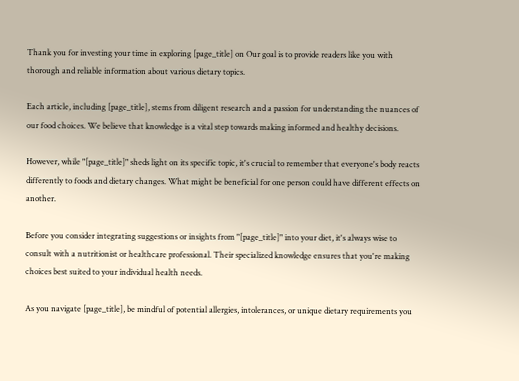Thank you for investing your time in exploring [page_title] on Our goal is to provide readers like you with thorough and reliable information about various dietary topics.

Each article, including [page_title], stems from diligent research and a passion for understanding the nuances of our food choices. We believe that knowledge is a vital step towards making informed and healthy decisions.

However, while "[page_title]" sheds light on its specific topic, it's crucial to remember that everyone's body reacts differently to foods and dietary changes. What might be beneficial for one person could have different effects on another.

Before you consider integrating suggestions or insights from "[page_title]" into your diet, it's always wise to consult with a nutritionist or healthcare professional. Their specialized knowledge ensures that you're making choices best suited to your individual health needs.

As you navigate [page_title], be mindful of potential allergies, intolerances, or unique dietary requirements you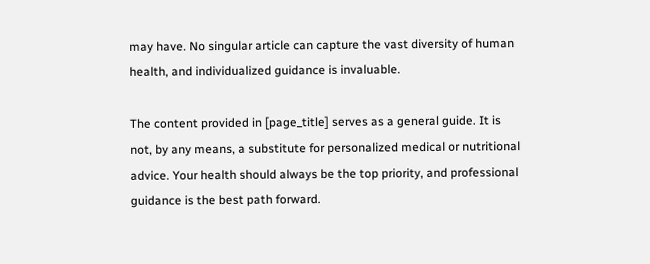may have. No singular article can capture the vast diversity of human health, and individualized guidance is invaluable.

The content provided in [page_title] serves as a general guide. It is not, by any means, a substitute for personalized medical or nutritional advice. Your health should always be the top priority, and professional guidance is the best path forward.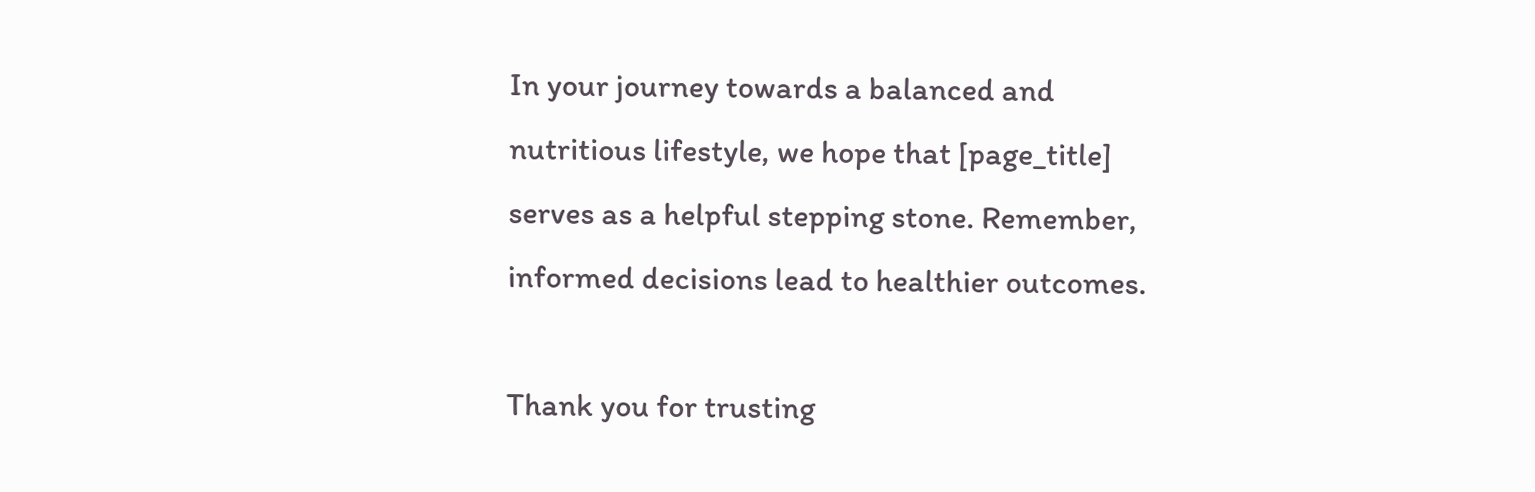In your journey towards a balanced and nutritious lifestyle, we hope that [page_title] serves as a helpful stepping stone. Remember, informed decisions lead to healthier outcomes.

Thank you for trusting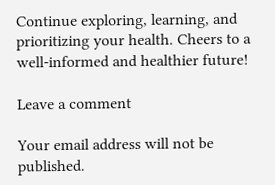Continue exploring, learning, and prioritizing your health. Cheers to a well-informed and healthier future!

Leave a comment

Your email address will not be published.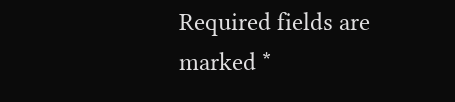Required fields are marked *